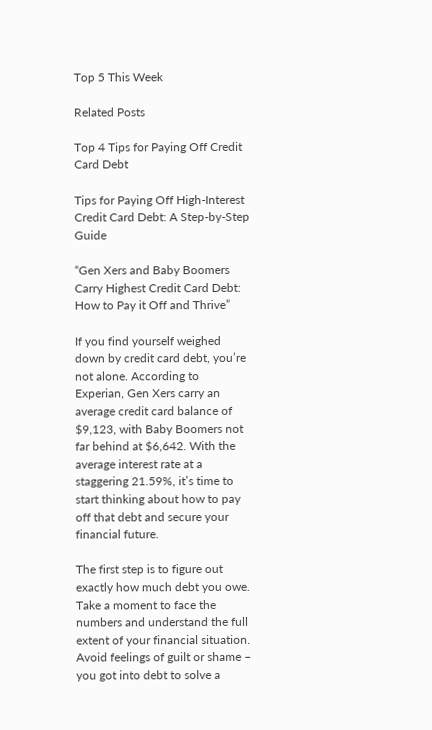Top 5 This Week

Related Posts

Top 4 Tips for Paying Off Credit Card Debt

Tips for Paying Off High-Interest Credit Card Debt: A Step-by-Step Guide

“Gen Xers and Baby Boomers Carry Highest Credit Card Debt: How to Pay it Off and Thrive”

If you find yourself weighed down by credit card debt, you’re not alone. According to Experian, Gen Xers carry an average credit card balance of $9,123, with Baby Boomers not far behind at $6,642. With the average interest rate at a staggering 21.59%, it’s time to start thinking about how to pay off that debt and secure your financial future.

The first step is to figure out exactly how much debt you owe. Take a moment to face the numbers and understand the full extent of your financial situation. Avoid feelings of guilt or shame – you got into debt to solve a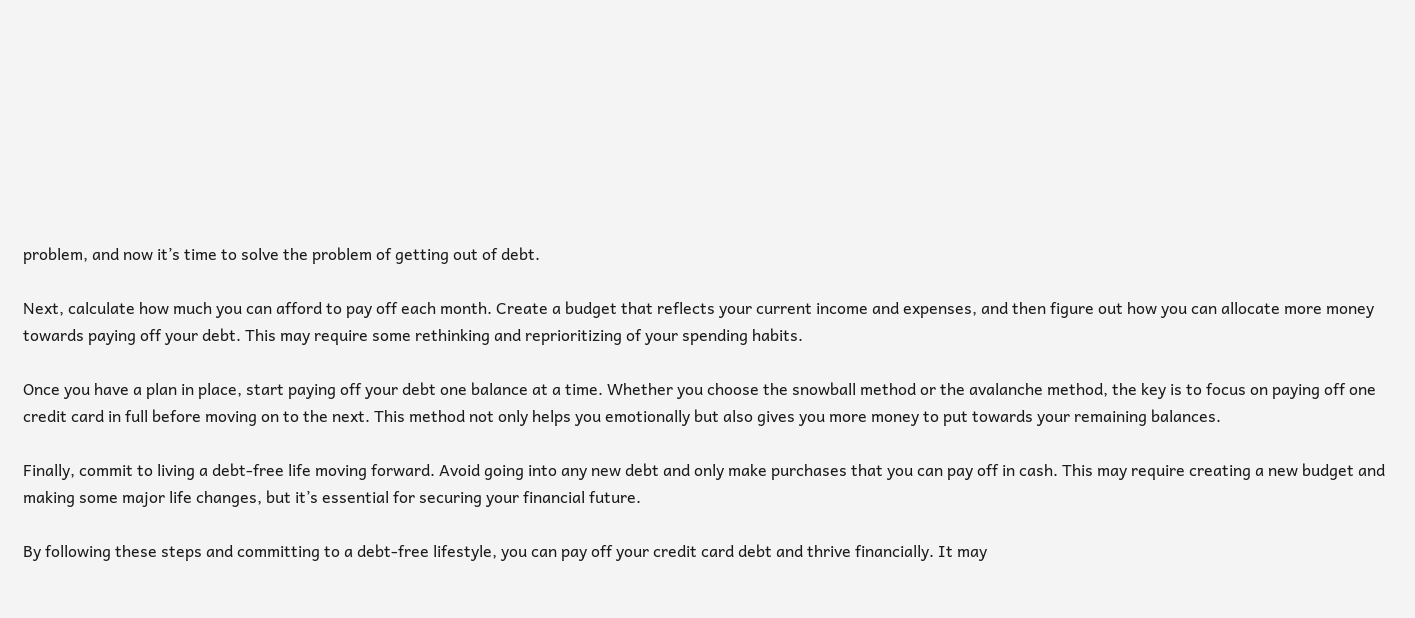problem, and now it’s time to solve the problem of getting out of debt.

Next, calculate how much you can afford to pay off each month. Create a budget that reflects your current income and expenses, and then figure out how you can allocate more money towards paying off your debt. This may require some rethinking and reprioritizing of your spending habits.

Once you have a plan in place, start paying off your debt one balance at a time. Whether you choose the snowball method or the avalanche method, the key is to focus on paying off one credit card in full before moving on to the next. This method not only helps you emotionally but also gives you more money to put towards your remaining balances.

Finally, commit to living a debt-free life moving forward. Avoid going into any new debt and only make purchases that you can pay off in cash. This may require creating a new budget and making some major life changes, but it’s essential for securing your financial future.

By following these steps and committing to a debt-free lifestyle, you can pay off your credit card debt and thrive financially. It may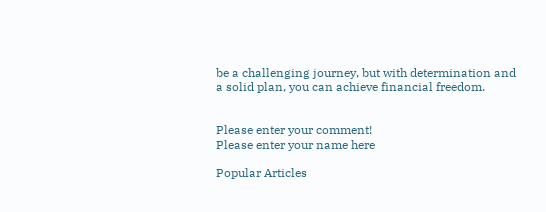be a challenging journey, but with determination and a solid plan, you can achieve financial freedom.


Please enter your comment!
Please enter your name here

Popular Articles